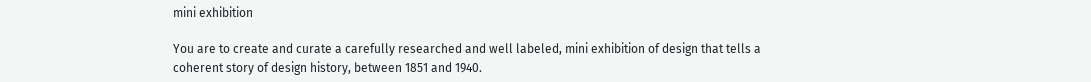mini exhibition

You are to create and curate a carefully researched and well labeled, mini exhibition of design that tells a coherent story of design history, between 1851 and 1940.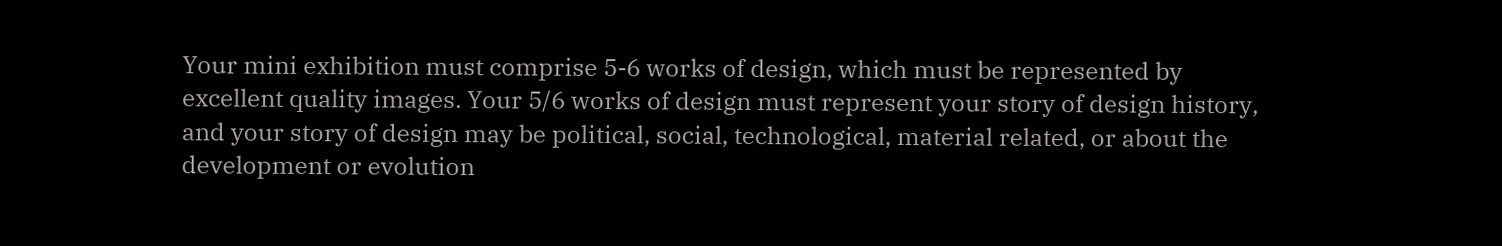Your mini exhibition must comprise 5-6 works of design, which must be represented by excellent quality images. Your 5/6 works of design must represent your story of design history, and your story of design may be political, social, technological, material related, or about the development or evolution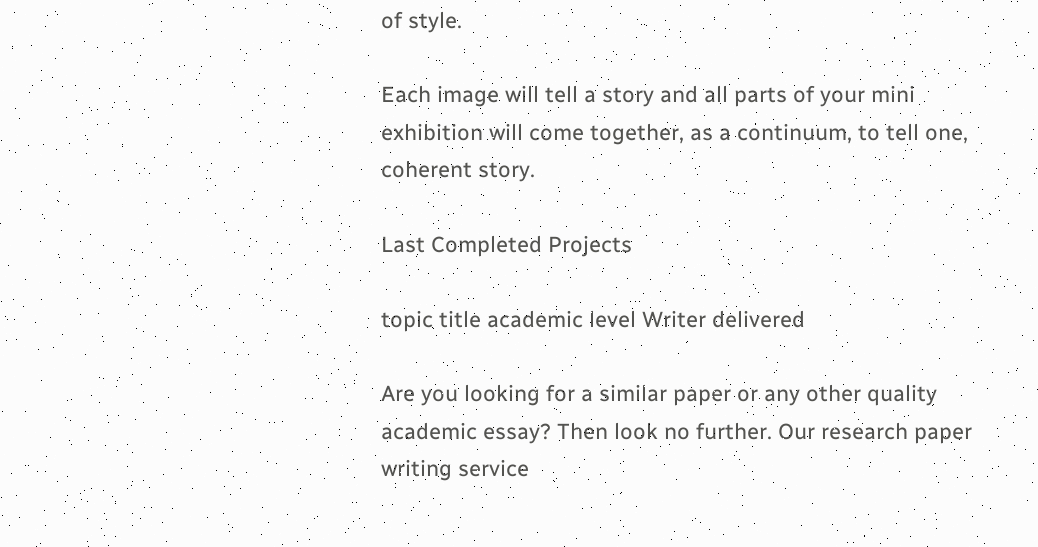of style.

Each image will tell a story and all parts of your mini exhibition will come together, as a continuum, to tell one, coherent story.

Last Completed Projects

topic title academic level Writer delivered

Are you looking for a similar paper or any other quality academic essay? Then look no further. Our research paper writing service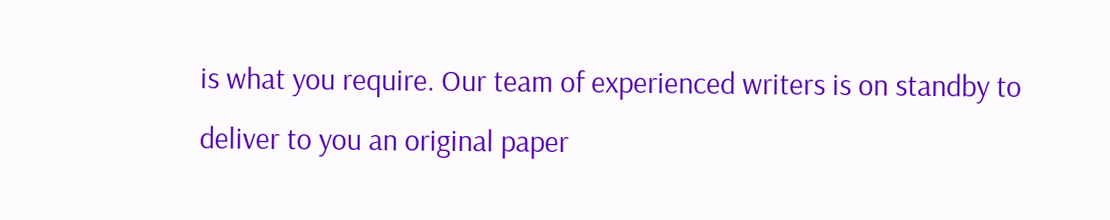is what you require. Our team of experienced writers is on standby to deliver to you an original paper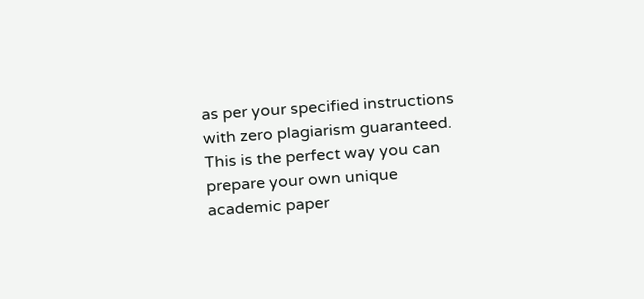as per your specified instructions with zero plagiarism guaranteed. This is the perfect way you can prepare your own unique academic paper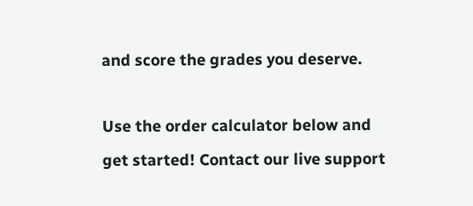and score the grades you deserve.

Use the order calculator below and get started! Contact our live support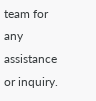team for any assistance or inquiry.